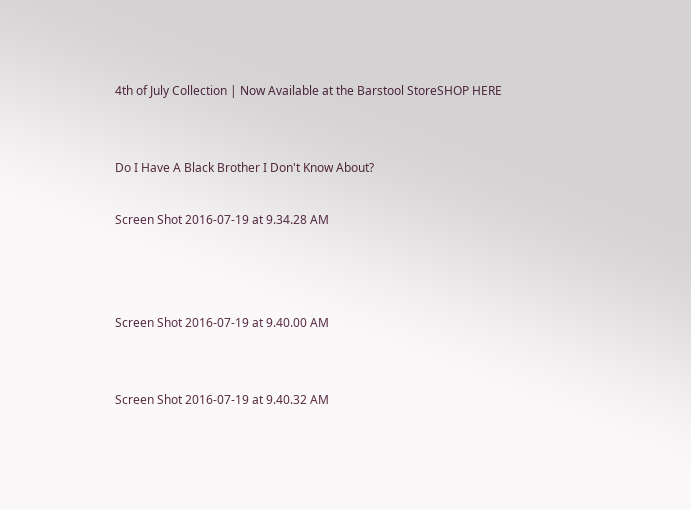4th of July Collection | Now Available at the Barstool StoreSHOP HERE


Do I Have A Black Brother I Don't Know About?

Screen Shot 2016-07-19 at 9.34.28 AM



Screen Shot 2016-07-19 at 9.40.00 AM


Screen Shot 2016-07-19 at 9.40.32 AM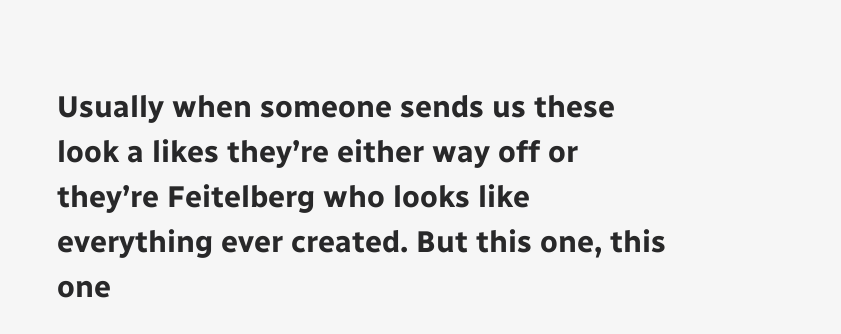Usually when someone sends us these look a likes they’re either way off or they’re Feitelberg who looks like everything ever created. But this one, this one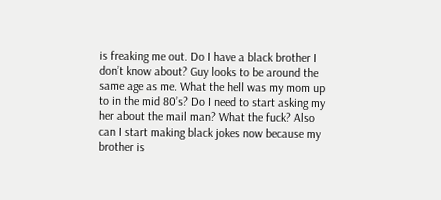is freaking me out. Do I have a black brother I don’t know about? Guy looks to be around the same age as me. What the hell was my mom up to in the mid 80’s? Do I need to start asking my her about the mail man? What the fuck? Also can I start making black jokes now because my brother is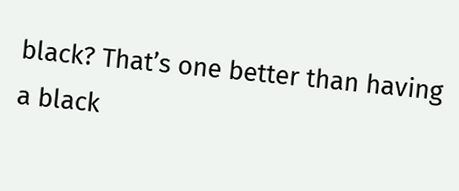black? That’s one better than having a black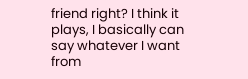friend right? I think it plays, I basically can say whatever I want from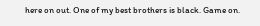here on out. One of my best brothers is black. Game on.